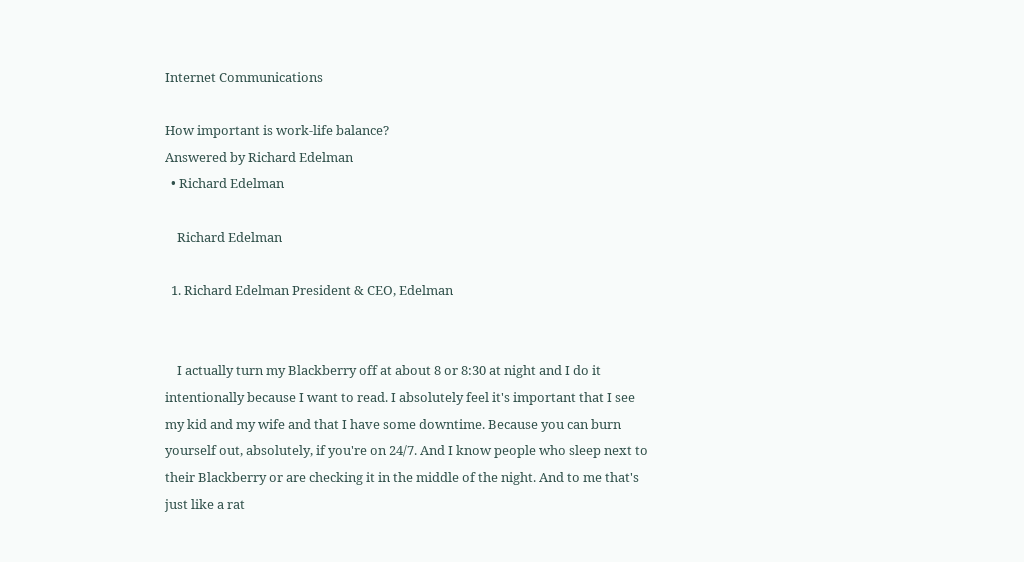Internet Communications

How important is work-life balance?
Answered by Richard Edelman
  • Richard Edelman

    Richard Edelman

  1. Richard Edelman President & CEO, Edelman


    I actually turn my Blackberry off at about 8 or 8:30 at night and I do it intentionally because I want to read. I absolutely feel it's important that I see my kid and my wife and that I have some downtime. Because you can burn yourself out, absolutely, if you're on 24/7. And I know people who sleep next to their Blackberry or are checking it in the middle of the night. And to me that's just like a rat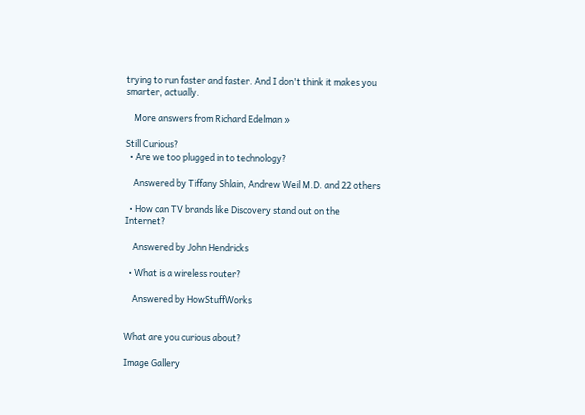trying to run faster and faster. And I don't think it makes you smarter, actually.

    More answers from Richard Edelman »

Still Curious?
  • Are we too plugged in to technology?

    Answered by Tiffany Shlain, Andrew Weil M.D. and 22 others

  • How can TV brands like Discovery stand out on the Internet?

    Answered by John Hendricks

  • What is a wireless router?

    Answered by HowStuffWorks


What are you curious about?

Image Gallery